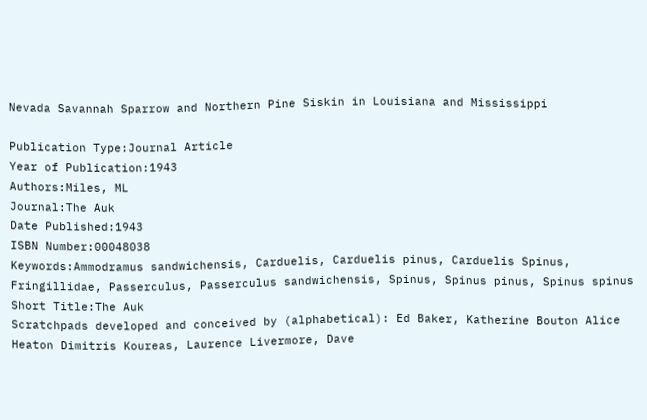Nevada Savannah Sparrow and Northern Pine Siskin in Louisiana and Mississippi

Publication Type:Journal Article
Year of Publication:1943
Authors:Miles, ML
Journal:The Auk
Date Published:1943
ISBN Number:00048038
Keywords:Ammodramus sandwichensis, Carduelis, Carduelis pinus, Carduelis Spinus, Fringillidae, Passerculus, Passerculus sandwichensis, Spinus, Spinus pinus, Spinus spinus
Short Title:The Auk
Scratchpads developed and conceived by (alphabetical): Ed Baker, Katherine Bouton Alice Heaton Dimitris Koureas, Laurence Livermore, Dave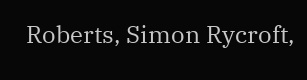Roberts, Simon Rycroft,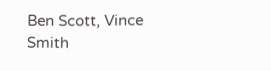Ben Scott, Vince Smith